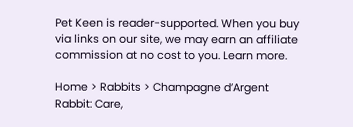Pet Keen is reader-supported. When you buy via links on our site, we may earn an affiliate commission at no cost to you. Learn more.

Home > Rabbits > Champagne d’Argent Rabbit: Care,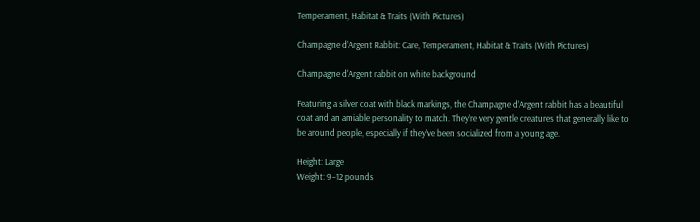Temperament, Habitat & Traits (With Pictures)

Champagne d’Argent Rabbit: Care, Temperament, Habitat & Traits (With Pictures)

Champagne d'Argent rabbit on white background

Featuring a silver coat with black markings, the Champagne d’Argent rabbit has a beautiful coat and an amiable personality to match. They’re very gentle creatures that generally like to be around people, especially if they’ve been socialized from a young age.

Height: Large
Weight: 9–12 pounds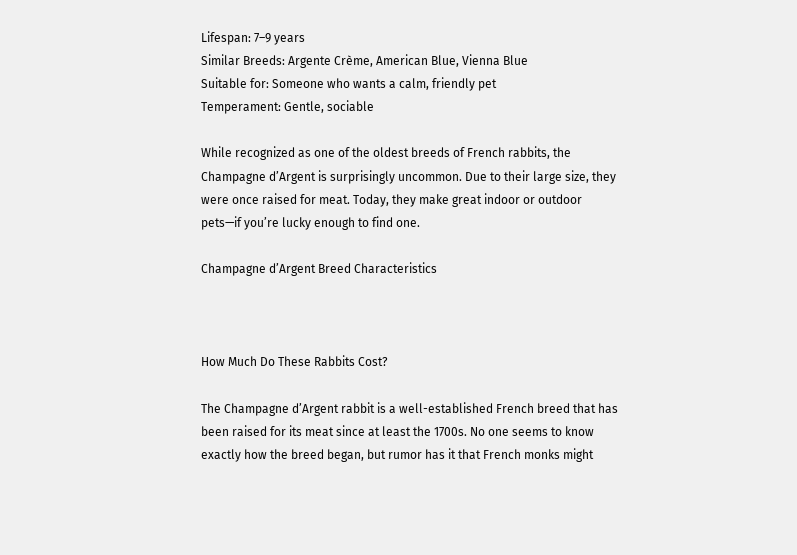Lifespan: 7–9 years
Similar Breeds: Argente Crème, American Blue, Vienna Blue
Suitable for: Someone who wants a calm, friendly pet
Temperament: Gentle, sociable

While recognized as one of the oldest breeds of French rabbits, the Champagne d’Argent is surprisingly uncommon. Due to their large size, they were once raised for meat. Today, they make great indoor or outdoor pets—if you’re lucky enough to find one.

Champagne d’Argent Breed Characteristics



How Much Do These Rabbits Cost?

The Champagne d’Argent rabbit is a well-established French breed that has been raised for its meat since at least the 1700s. No one seems to know exactly how the breed began, but rumor has it that French monks might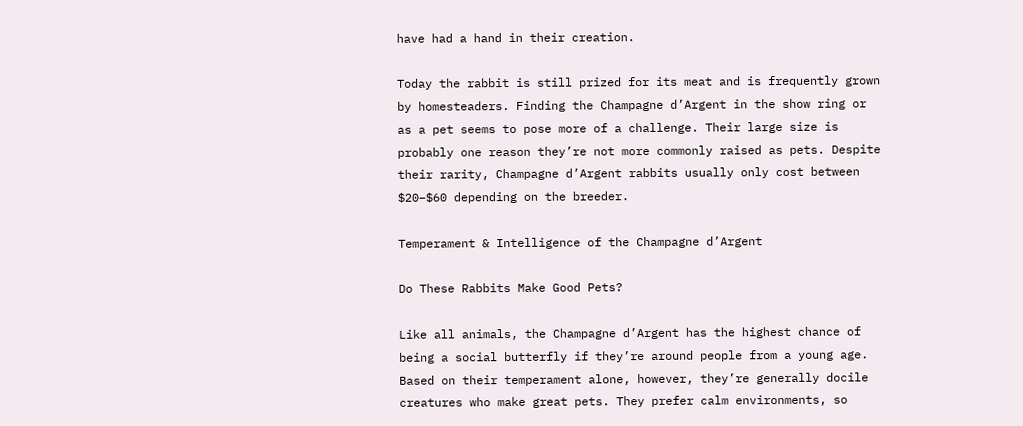have had a hand in their creation.

Today the rabbit is still prized for its meat and is frequently grown by homesteaders. Finding the Champagne d’Argent in the show ring or as a pet seems to pose more of a challenge. Their large size is probably one reason they’re not more commonly raised as pets. Despite their rarity, Champagne d’Argent rabbits usually only cost between $20–$60 depending on the breeder.

Temperament & Intelligence of the Champagne d’Argent

Do These Rabbits Make Good Pets?

Like all animals, the Champagne d’Argent has the highest chance of being a social butterfly if they’re around people from a young age. Based on their temperament alone, however, they’re generally docile creatures who make great pets. They prefer calm environments, so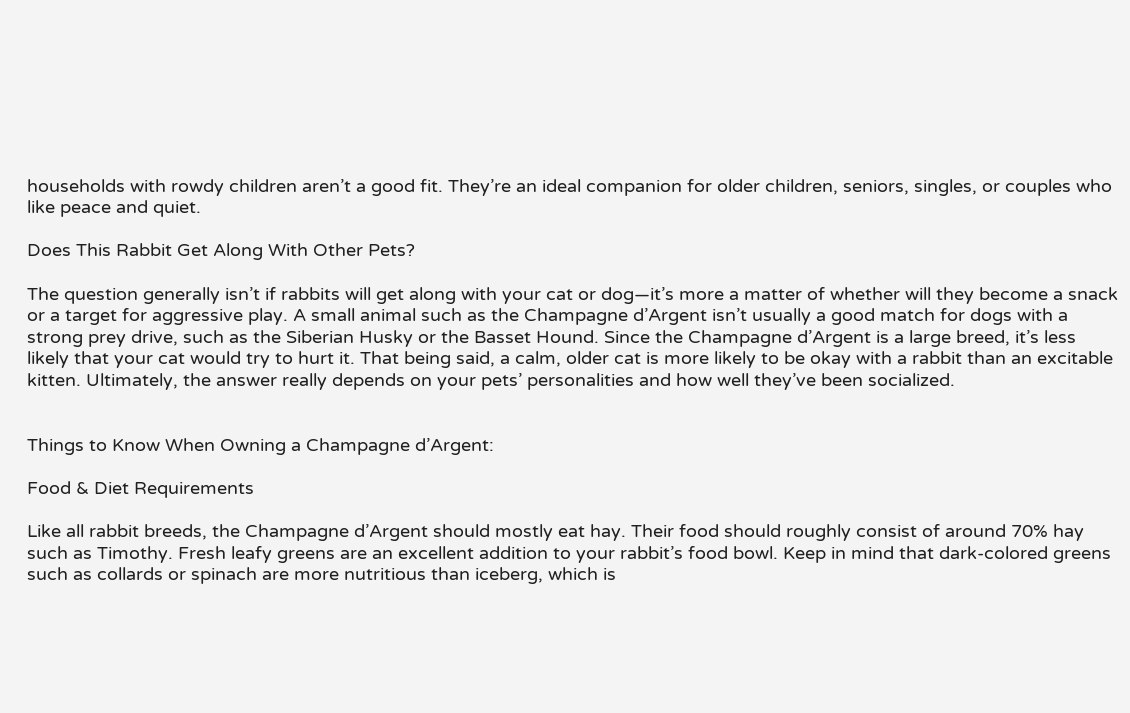households with rowdy children aren’t a good fit. They’re an ideal companion for older children, seniors, singles, or couples who like peace and quiet.

Does This Rabbit Get Along With Other Pets?

The question generally isn’t if rabbits will get along with your cat or dog—it’s more a matter of whether will they become a snack or a target for aggressive play. A small animal such as the Champagne d’Argent isn’t usually a good match for dogs with a strong prey drive, such as the Siberian Husky or the Basset Hound. Since the Champagne d’Argent is a large breed, it’s less likely that your cat would try to hurt it. That being said, a calm, older cat is more likely to be okay with a rabbit than an excitable kitten. Ultimately, the answer really depends on your pets’ personalities and how well they’ve been socialized.


Things to Know When Owning a Champagne d’Argent:

Food & Diet Requirements

Like all rabbit breeds, the Champagne d’Argent should mostly eat hay. Their food should roughly consist of around 70% hay such as Timothy. Fresh leafy greens are an excellent addition to your rabbit’s food bowl. Keep in mind that dark-colored greens such as collards or spinach are more nutritious than iceberg, which is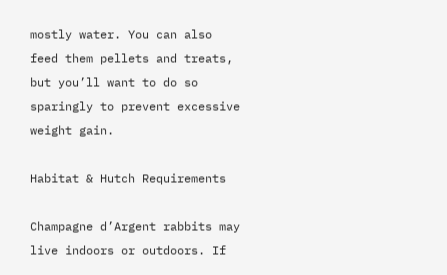mostly water. You can also feed them pellets and treats, but you’ll want to do so sparingly to prevent excessive weight gain.

Habitat & Hutch Requirements

Champagne d’Argent rabbits may live indoors or outdoors. If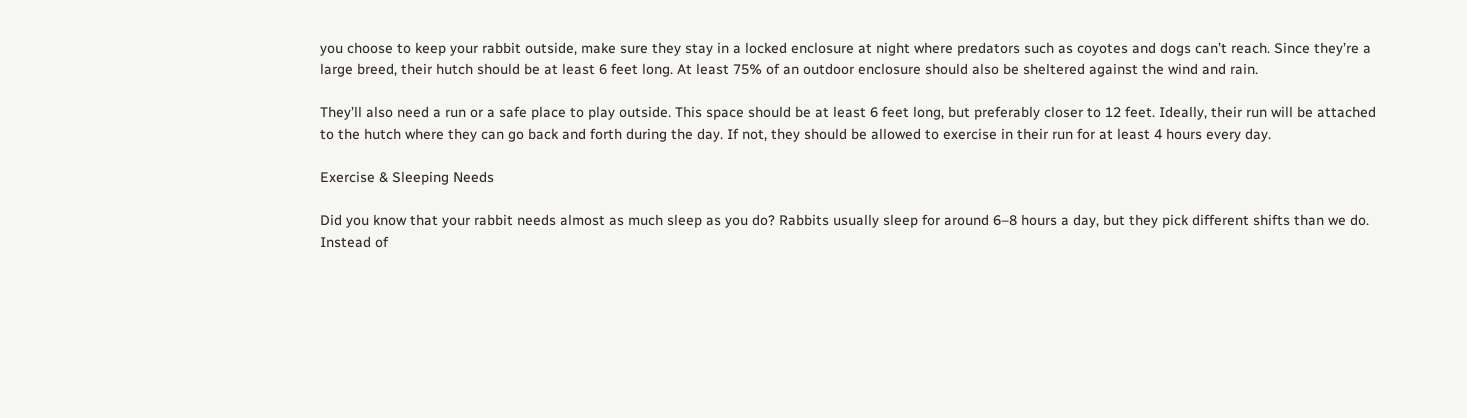you choose to keep your rabbit outside, make sure they stay in a locked enclosure at night where predators such as coyotes and dogs can’t reach. Since they’re a large breed, their hutch should be at least 6 feet long. At least 75% of an outdoor enclosure should also be sheltered against the wind and rain.

They’ll also need a run or a safe place to play outside. This space should be at least 6 feet long, but preferably closer to 12 feet. Ideally, their run will be attached to the hutch where they can go back and forth during the day. If not, they should be allowed to exercise in their run for at least 4 hours every day.

Exercise & Sleeping Needs

Did you know that your rabbit needs almost as much sleep as you do? Rabbits usually sleep for around 6–8 hours a day, but they pick different shifts than we do. Instead of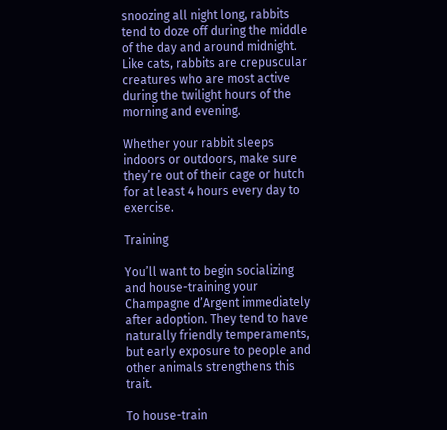snoozing all night long, rabbits tend to doze off during the middle of the day and around midnight. Like cats, rabbits are crepuscular creatures who are most active during the twilight hours of the morning and evening.

Whether your rabbit sleeps indoors or outdoors, make sure they’re out of their cage or hutch for at least 4 hours every day to exercise.

Training

You’ll want to begin socializing and house-training your Champagne d’Argent immediately after adoption. They tend to have naturally friendly temperaments, but early exposure to people and other animals strengthens this trait.

To house-train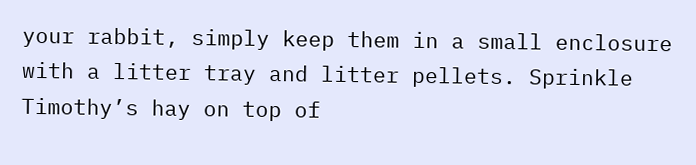your rabbit, simply keep them in a small enclosure with a litter tray and litter pellets. Sprinkle Timothy’s hay on top of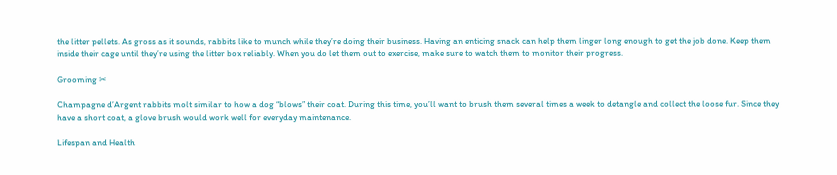the litter pellets. As gross as it sounds, rabbits like to munch while they’re doing their business. Having an enticing snack can help them linger long enough to get the job done. Keep them inside their cage until they’re using the litter box reliably. When you do let them out to exercise, make sure to watch them to monitor their progress.

Grooming ✂

Champagne d’Argent rabbits molt similar to how a dog “blows” their coat. During this time, you’ll want to brush them several times a week to detangle and collect the loose fur. Since they have a short coat, a glove brush would work well for everyday maintenance.

Lifespan and Health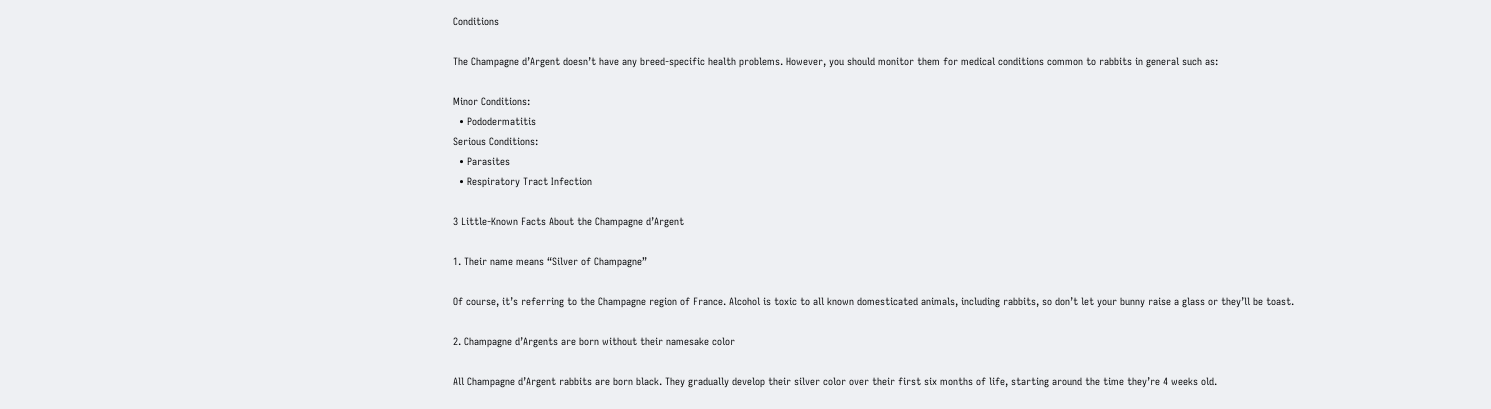Conditions

The Champagne d’Argent doesn’t have any breed-specific health problems. However, you should monitor them for medical conditions common to rabbits in general such as:

Minor Conditions:
  • Pododermatitis
Serious Conditions:
  • Parasites
  • Respiratory Tract Infection

3 Little-Known Facts About the Champagne d’Argent

1. Their name means “Silver of Champagne”

Of course, it’s referring to the Champagne region of France. Alcohol is toxic to all known domesticated animals, including rabbits, so don’t let your bunny raise a glass or they’ll be toast.

2. Champagne d’Argents are born without their namesake color

All Champagne d’Argent rabbits are born black. They gradually develop their silver color over their first six months of life, starting around the time they’re 4 weeks old.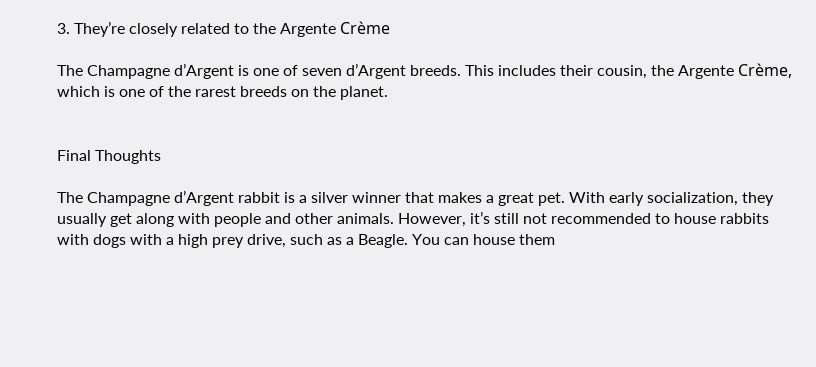3. They’re closely related to the Argente Crème

The Champagne d’Argent is one of seven d’Argent breeds. This includes their cousin, the Argente Crème, which is one of the rarest breeds on the planet.


Final Thoughts

The Champagne d’Argent rabbit is a silver winner that makes a great pet. With early socialization, they usually get along with people and other animals. However, it’s still not recommended to house rabbits with dogs with a high prey drive, such as a Beagle. You can house them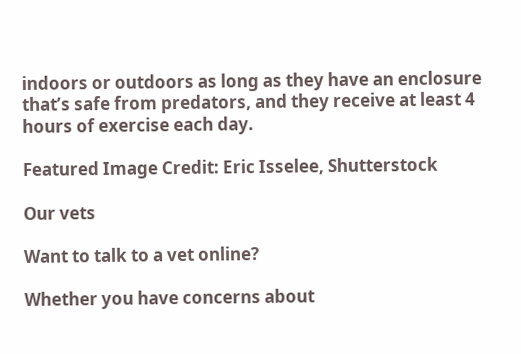indoors or outdoors as long as they have an enclosure that’s safe from predators, and they receive at least 4 hours of exercise each day.

Featured Image Credit: Eric Isselee, Shutterstock

Our vets

Want to talk to a vet online?

Whether you have concerns about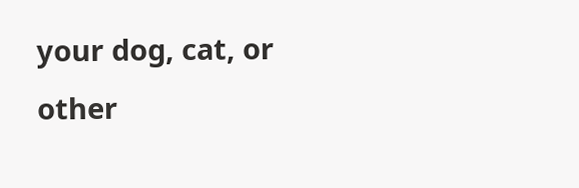your dog, cat, or other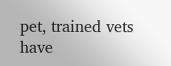pet, trained vets have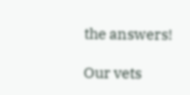the answers!

Our vets